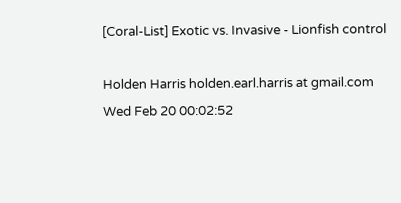[Coral-List] Exotic vs. Invasive - Lionfish control

Holden Harris holden.earl.harris at gmail.com
Wed Feb 20 00:02:52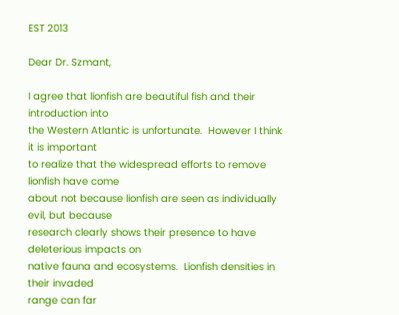EST 2013

Dear Dr. Szmant,

I agree that lionfish are beautiful fish and their introduction into
the Western Atlantic is unfortunate.  However I think it is important
to realize that the widespread efforts to remove lionfish have come
about not because lionfish are seen as individually evil, but because
research clearly shows their presence to have deleterious impacts on
native fauna and ecosystems.  Lionfish densities in their invaded
range can far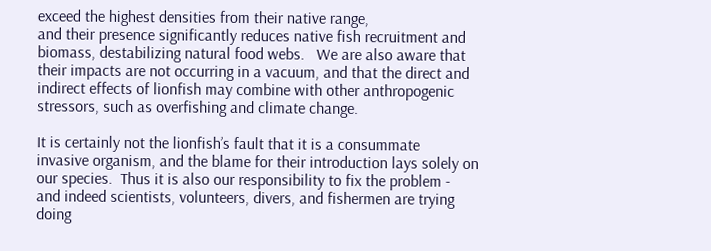exceed the highest densities from their native range,
and their presence significantly reduces native fish recruitment and
biomass, destabilizing natural food webs.   We are also aware that
their impacts are not occurring in a vacuum, and that the direct and
indirect effects of lionfish may combine with other anthropogenic
stressors, such as overfishing and climate change.

It is certainly not the lionfish’s fault that it is a consummate
invasive organism, and the blame for their introduction lays solely on
our species.  Thus it is also our responsibility to fix the problem -
and indeed scientists, volunteers, divers, and fishermen are trying
doing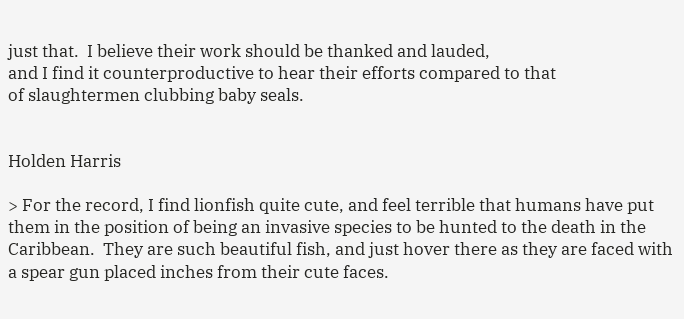just that.  I believe their work should be thanked and lauded,
and I find it counterproductive to hear their efforts compared to that
of slaughtermen clubbing baby seals.


Holden Harris

> For the record, I find lionfish quite cute, and feel terrible that humans have put them in the position of being an invasive species to be hunted to the death in the Caribbean.  They are such beautiful fish, and just hover there as they are faced with a spear gun placed inches from their cute faces.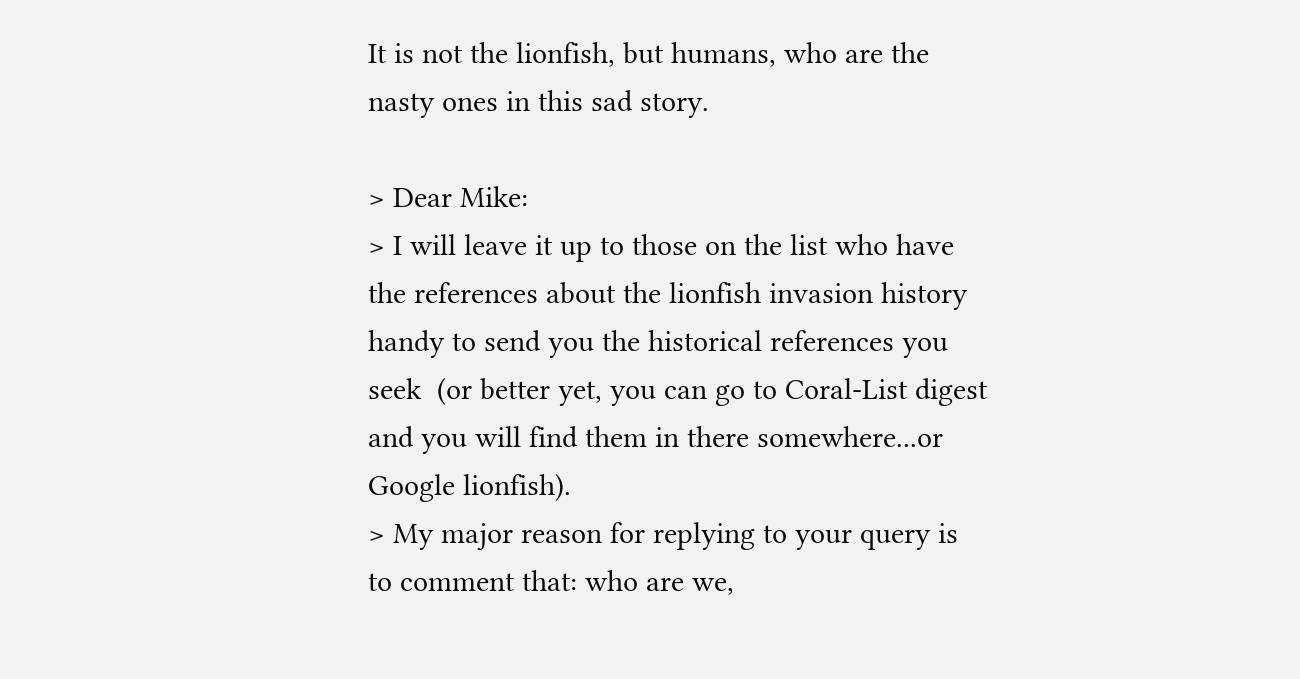It is not the lionfish, but humans, who are the nasty ones in this sad story.

> Dear Mike:
> I will leave it up to those on the list who have the references about the lionfish invasion history handy to send you the historical references you seek  (or better yet, you can go to Coral-List digest and you will find them in there somewhere...or Google lionfish).
> My major reason for replying to your query is to comment that: who are we,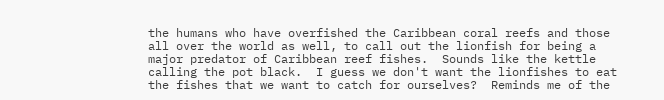the humans who have overfished the Caribbean coral reefs and those all over the world as well, to call out the lionfish for being a major predator of Caribbean reef fishes.  Sounds like the kettle calling the pot black.  I guess we don't want the lionfishes to eat the fishes that we want to catch for ourselves?  Reminds me of the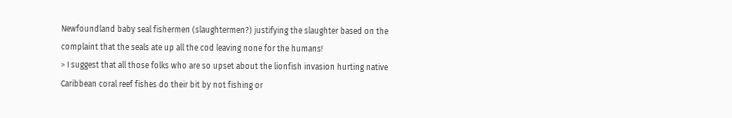Newfoundland baby seal fishermen (slaughtermen?) justifying the slaughter based on the complaint that the seals ate up all the cod leaving none for the humans!
> I suggest that all those folks who are so upset about the lionfish invasion hurting native Caribbean coral reef fishes do their bit by not fishing or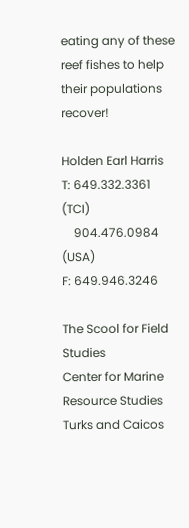eating any of these reef fishes to help their populations recover!

Holden Earl Harris
T: 649.332.3361 (TCI)
    904.476.0984 (USA)
F: 649.946.3246

The Scool for Field Studies
Center for Marine Resource Studies
Turks and Caicos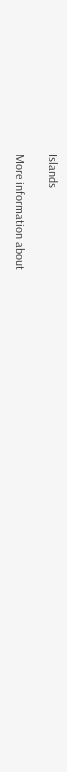Islands

More information about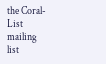the Coral-List mailing list